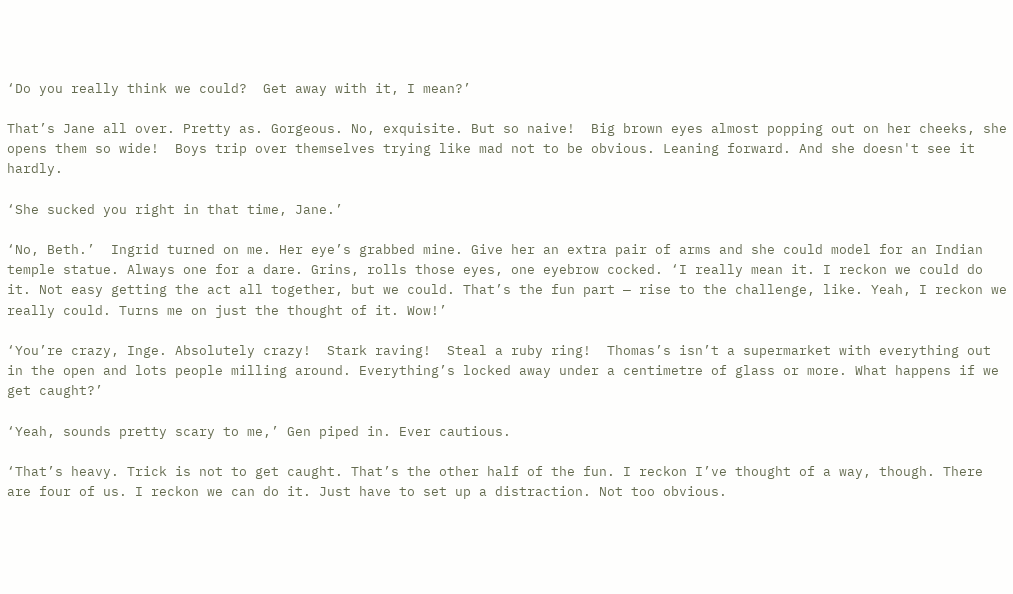‘Do you really think we could?  Get away with it, I mean?’

That’s Jane all over. Pretty as. Gorgeous. No, exquisite. But so naive!  Big brown eyes almost popping out on her cheeks, she opens them so wide!  Boys trip over themselves trying like mad not to be obvious. Leaning forward. And she doesn't see it hardly.

‘She sucked you right in that time, Jane.’

‘No, Beth.’  Ingrid turned on me. Her eye’s grabbed mine. Give her an extra pair of arms and she could model for an Indian temple statue. Always one for a dare. Grins, rolls those eyes, one eyebrow cocked. ‘I really mean it. I reckon we could do it. Not easy getting the act all together, but we could. That’s the fun part — rise to the challenge, like. Yeah, I reckon we really could. Turns me on just the thought of it. Wow!’

‘You’re crazy, Inge. Absolutely crazy!  Stark raving!  Steal a ruby ring!  Thomas’s isn’t a supermarket with everything out in the open and lots people milling around. Everything’s locked away under a centimetre of glass or more. What happens if we get caught?’

‘Yeah, sounds pretty scary to me,’ Gen piped in. Ever cautious.

‘That’s heavy. Trick is not to get caught. That’s the other half of the fun. I reckon I’ve thought of a way, though. There are four of us. I reckon we can do it. Just have to set up a distraction. Not too obvious.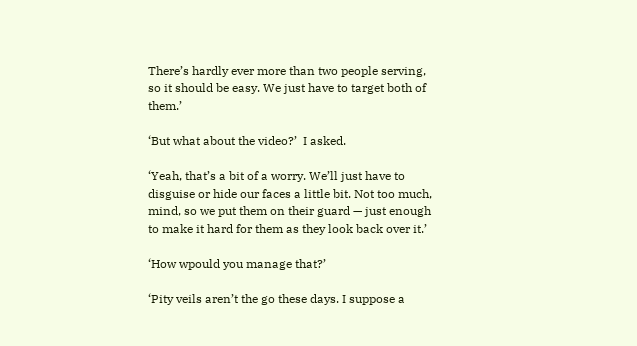There’s hardly ever more than two people serving, so it should be easy. We just have to target both of them.’

‘But what about the video?’  I asked.

‘Yeah, that’s a bit of a worry. We’ll just have to disguise or hide our faces a little bit. Not too much, mind, so we put them on their guard — just enough to make it hard for them as they look back over it.’

‘How wpould you manage that?’

‘Pity veils aren’t the go these days. I suppose a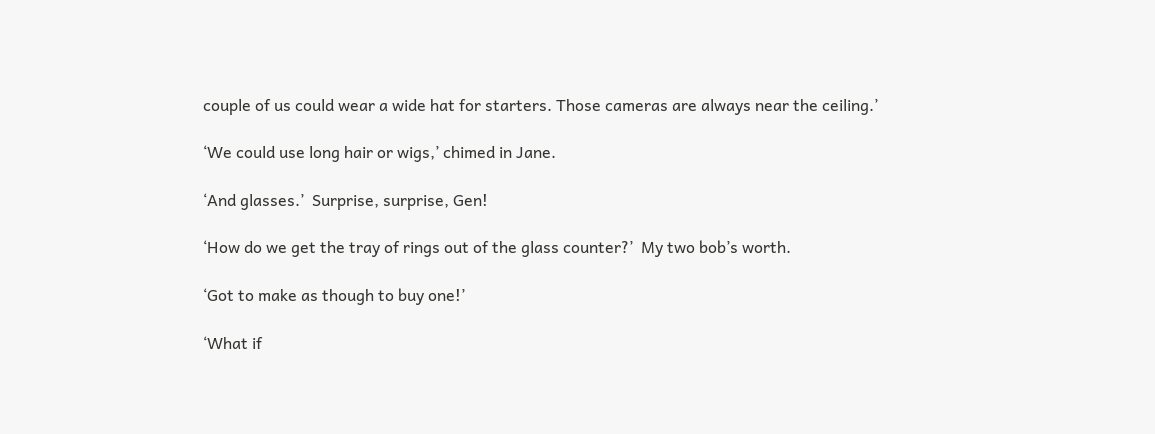couple of us could wear a wide hat for starters. Those cameras are always near the ceiling.’

‘We could use long hair or wigs,’ chimed in Jane.

‘And glasses.’  Surprise, surprise, Gen!

‘How do we get the tray of rings out of the glass counter?’  My two bob’s worth.

‘Got to make as though to buy one!’

‘What if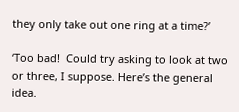they only take out one ring at a time?’

‘Too bad!  Could try asking to look at two or three, I suppose. Here’s the general idea.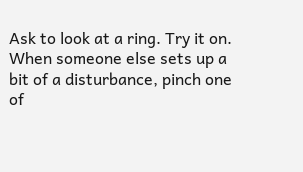Ask to look at a ring. Try it on. When someone else sets up a bit of a disturbance, pinch one of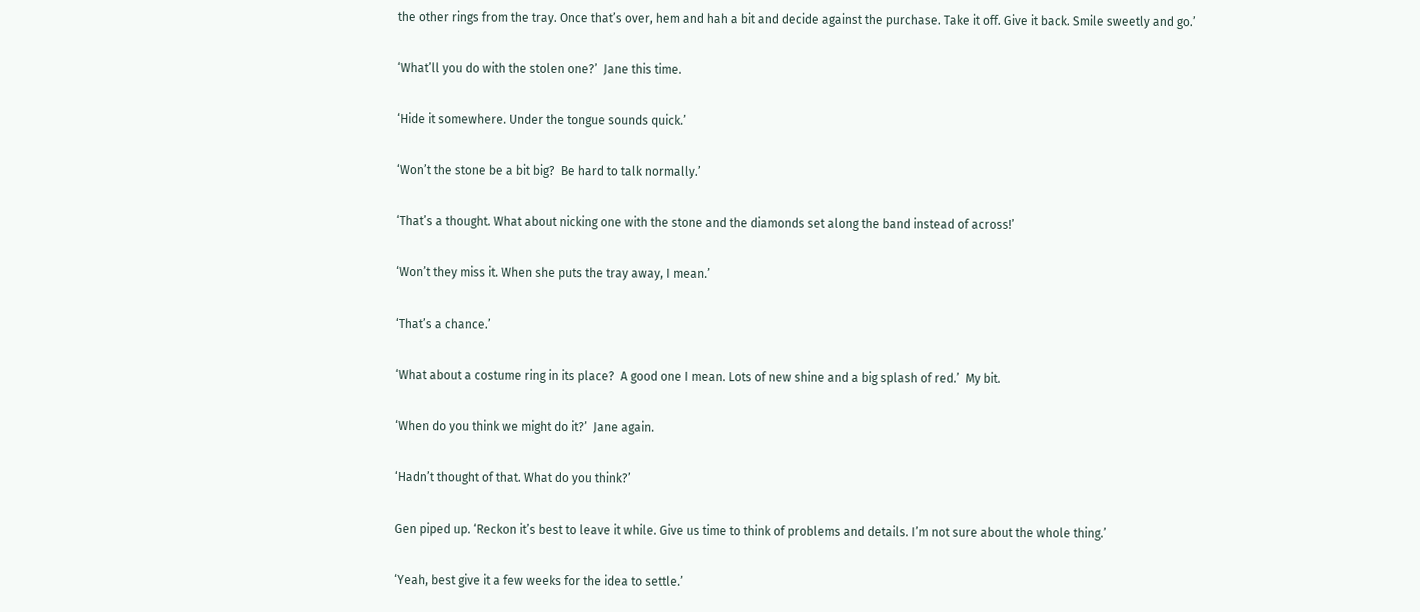the other rings from the tray. Once that’s over, hem and hah a bit and decide against the purchase. Take it off. Give it back. Smile sweetly and go.’

‘What’ll you do with the stolen one?’  Jane this time.

‘Hide it somewhere. Under the tongue sounds quick.’

‘Won’t the stone be a bit big?  Be hard to talk normally.’

‘That’s a thought. What about nicking one with the stone and the diamonds set along the band instead of across!’

‘Won’t they miss it. When she puts the tray away, I mean.’

‘That’s a chance.’

‘What about a costume ring in its place?  A good one I mean. Lots of new shine and a big splash of red.’  My bit.

‘When do you think we might do it?’  Jane again.

‘Hadn’t thought of that. What do you think?’

Gen piped up. ‘Reckon it’s best to leave it while. Give us time to think of problems and details. I’m not sure about the whole thing.’

‘Yeah, best give it a few weeks for the idea to settle.’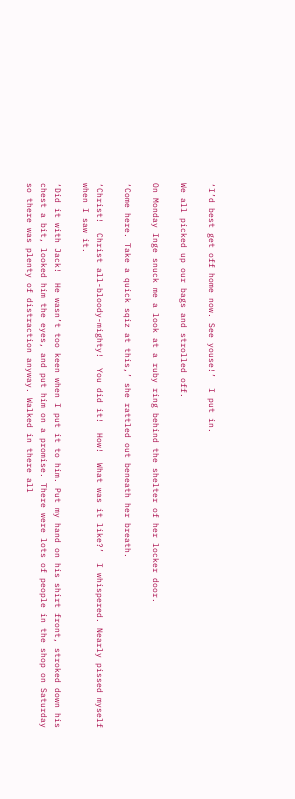‘I’d best get off home now. See youse!’  I put in.

We all picked up our bags and strolled off.

On Monday Inge snuck me a look at a ruby ring behind the shelter of her locker door.

‘Come here. Take a quick sqiz at this,’ she rattled out beneath her breath.

‘Christ!  Christ all-bloody-mighty!  You did it!  How!  What was it like?’  I whispered. Nearly pissed myself when I saw it.

‘Did it with Jack!  He wasn’t too keen when I put it to him. Put my hand on his shirt front, stroked down his chest a bit, looked him the eyes, and put him on a promise. There were lots of people in the shop on Saturday so there was plenty of distraction anyway. Walked in there all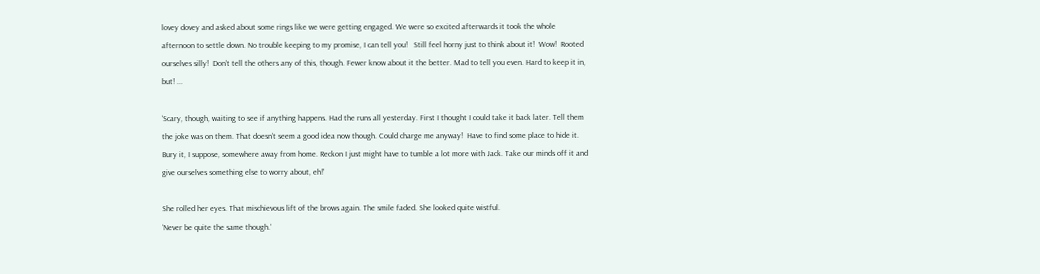lovey dovey and asked about some rings like we were getting engaged. We were so excited afterwards it took the whole afternoon to settle down. No trouble keeping to my promise, I can tell you!   Still feel horny just to think about it!  Wow!  Rooted ourselves silly!  Don’t tell the others any of this, though. Fewer know about it the better. Mad to tell you even. Hard to keep it in, but! ...

‘Scary, though, waiting to see if anything happens. Had the runs all yesterday. First I thought I could take it back later. Tell them the joke was on them. That doesn’t seem a good idea now though. Could charge me anyway!  Have to find some place to hide it. Bury it, I suppose, somewhere away from home. Reckon I just might have to tumble a lot more with Jack. Take our minds off it and give ourselves something else to worry about, eh!’

She rolled her eyes. That mischievous lift of the brows again. The smile faded. She looked quite wistful.
‘Never be quite the same though.’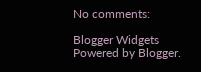No comments:

Blogger Widgets
Powered by Blogger.